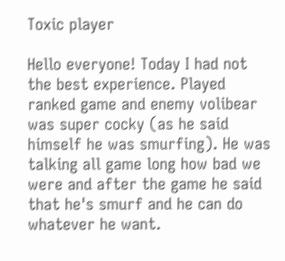Toxic player

Hello everyone! Today I had not the best experience. Played ranked game and enemy volibear was super cocky (as he said himself he was smurfing). He was talking all game long how bad we were and after the game he said that he's smurf and he can do whatever he want.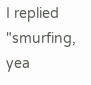I replied "smurfing, yea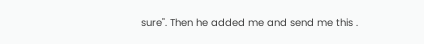sure". Then he added me and send me this .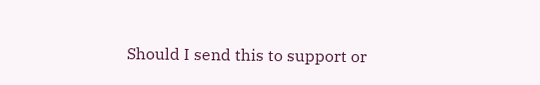Should I send this to support or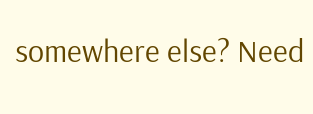somewhere else? Need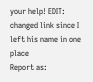your help! EDIT: changed link since I left his name in one place
Report as: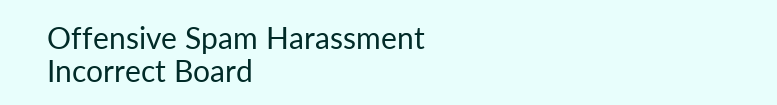Offensive Spam Harassment Incorrect Board